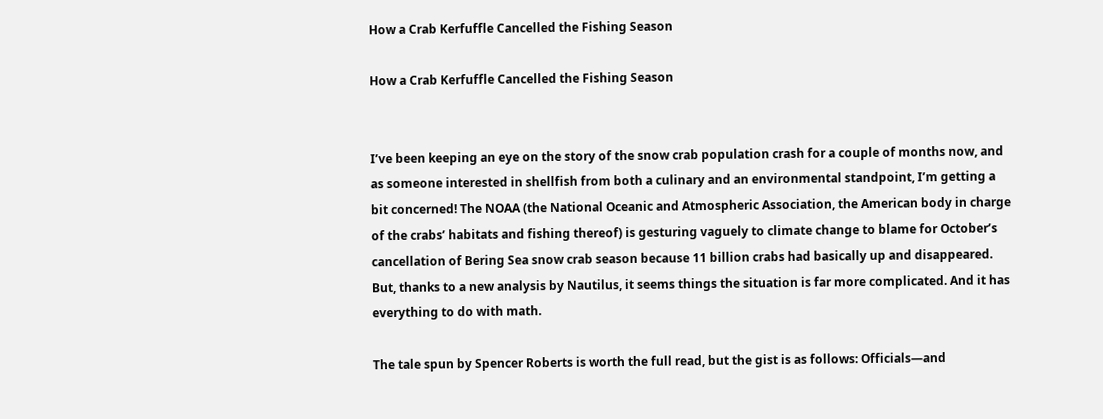How a Crab Kerfuffle Cancelled the Fishing Season

How a Crab Kerfuffle Cancelled the Fishing Season


I’ve been keeping an eye on the story of the snow crab population crash for a couple of months now, and as someone interested in shellfish from both a culinary and an environmental standpoint, I’m getting a bit concerned! The NOAA (the National Oceanic and Atmospheric Association, the American body in charge of the crabs’ habitats and fishing thereof) is gesturing vaguely to climate change to blame for October’s cancellation of Bering Sea snow crab season because 11 billion crabs had basically up and disappeared. But, thanks to a new analysis by Nautilus, it seems things the situation is far more complicated. And it has everything to do with math.

The tale spun by Spencer Roberts is worth the full read, but the gist is as follows: Officials—and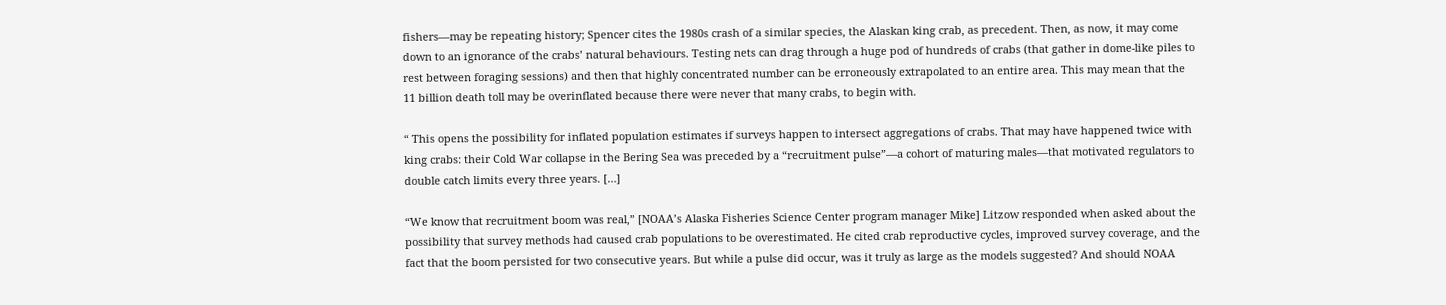fishers—may be repeating history; Spencer cites the 1980s crash of a similar species, the Alaskan king crab, as precedent. Then, as now, it may come down to an ignorance of the crabs’ natural behaviours. Testing nets can drag through a huge pod of hundreds of crabs (that gather in dome-like piles to rest between foraging sessions) and then that highly concentrated number can be erroneously extrapolated to an entire area. This may mean that the 11 billion death toll may be overinflated because there were never that many crabs, to begin with.

“ This opens the possibility for inflated population estimates if surveys happen to intersect aggregations of crabs. That may have happened twice with king crabs: their Cold War collapse in the Bering Sea was preceded by a “recruitment pulse”—a cohort of maturing males—that motivated regulators to double catch limits every three years. […]

“We know that recruitment boom was real,” [NOAA’s Alaska Fisheries Science Center program manager Mike] Litzow responded when asked about the possibility that survey methods had caused crab populations to be overestimated. He cited crab reproductive cycles, improved survey coverage, and the fact that the boom persisted for two consecutive years. But while a pulse did occur, was it truly as large as the models suggested? And should NOAA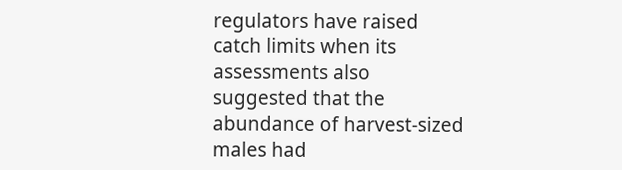regulators have raised catch limits when its assessments also suggested that the abundance of harvest-sized males had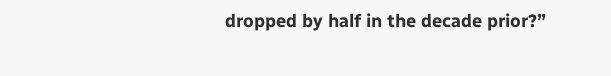dropped by half in the decade prior?”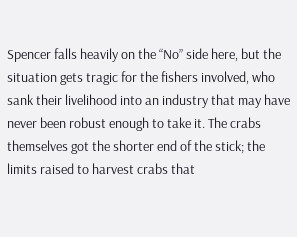Spencer falls heavily on the “No” side here, but the situation gets tragic for the fishers involved, who sank their livelihood into an industry that may have never been robust enough to take it. The crabs themselves got the shorter end of the stick; the limits raised to harvest crabs that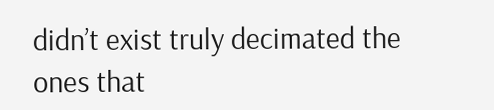didn’t exist truly decimated the ones that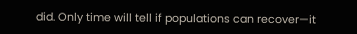did. Only time will tell if populations can recover—it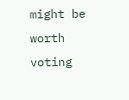might be worth voting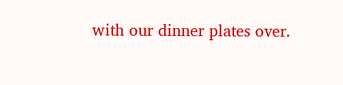with our dinner plates over.